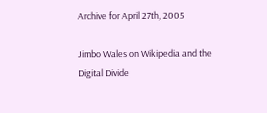Archive for April 27th, 2005

Jimbo Wales on Wikipedia and the Digital Divide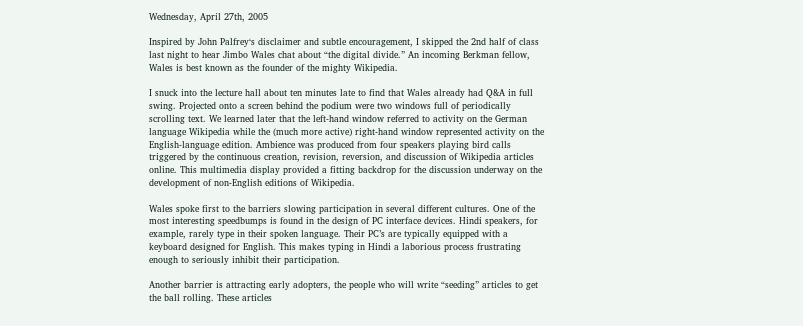Wednesday, April 27th, 2005

Inspired by John Palfrey‘s disclaimer and subtle encouragement, I skipped the 2nd half of class last night to hear Jimbo Wales chat about “the digital divide.” An incoming Berkman fellow, Wales is best known as the founder of the mighty Wikipedia.

I snuck into the lecture hall about ten minutes late to find that Wales already had Q&A in full swing. Projected onto a screen behind the podium were two windows full of periodically scrolling text. We learned later that the left-hand window referred to activity on the German language Wikipedia while the (much more active) right-hand window represented activity on the English-language edition. Ambience was produced from four speakers playing bird calls triggered by the continuous creation, revision, reversion, and discussion of Wikipedia articles online. This multimedia display provided a fitting backdrop for the discussion underway on the development of non-English editions of Wikipedia.

Wales spoke first to the barriers slowing participation in several different cultures. One of the most interesting speedbumps is found in the design of PC interface devices. Hindi speakers, for example, rarely type in their spoken language. Their PC’s are typically equipped with a keyboard designed for English. This makes typing in Hindi a laborious process frustrating enough to seriously inhibit their participation.

Another barrier is attracting early adopters, the people who will write “seeding” articles to get the ball rolling. These articles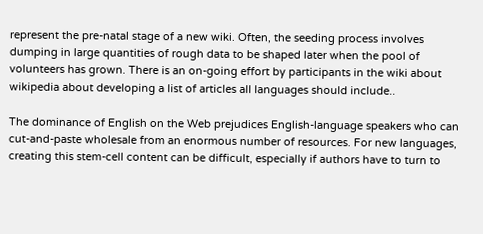represent the pre-natal stage of a new wiki. Often, the seeding process involves dumping in large quantities of rough data to be shaped later when the pool of volunteers has grown. There is an on-going effort by participants in the wiki about wikipedia about developing a list of articles all languages should include..

The dominance of English on the Web prejudices English-language speakers who can cut-and-paste wholesale from an enormous number of resources. For new languages, creating this stem-cell content can be difficult, especially if authors have to turn to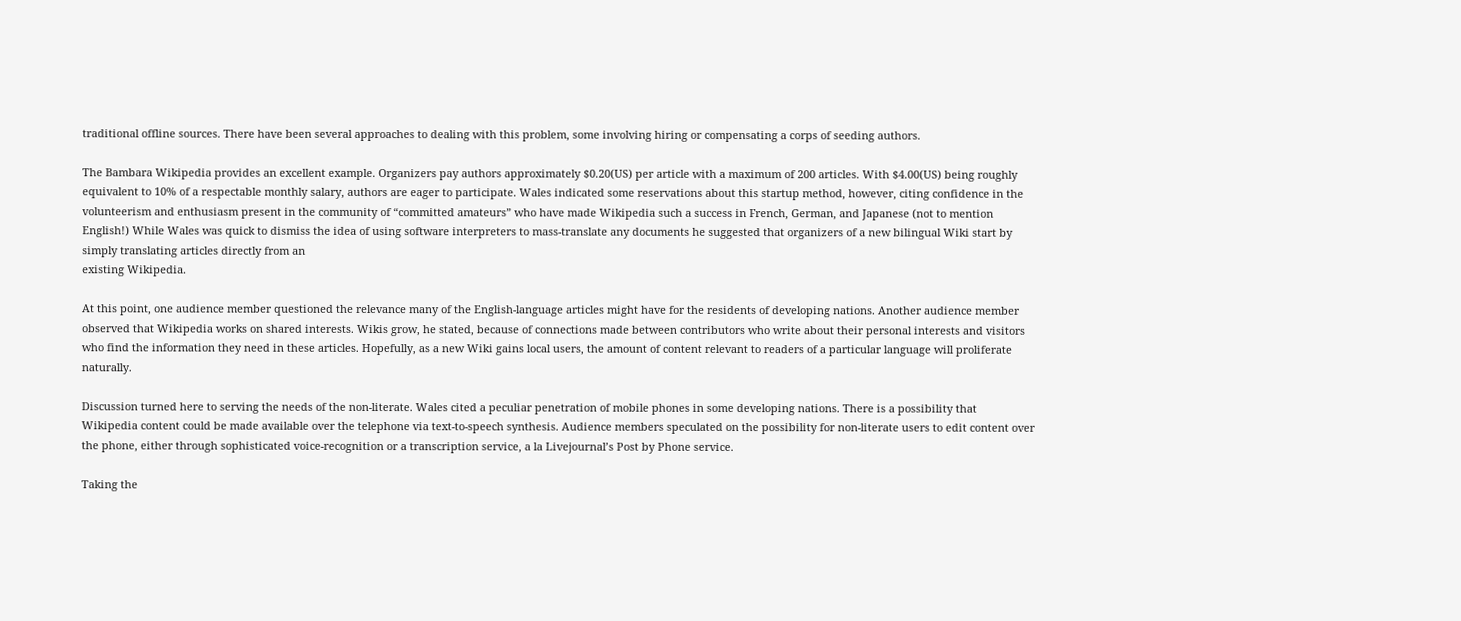traditional offline sources. There have been several approaches to dealing with this problem, some involving hiring or compensating a corps of seeding authors.

The Bambara Wikipedia provides an excellent example. Organizers pay authors approximately $0.20(US) per article with a maximum of 200 articles. With $4.00(US) being roughly equivalent to 10% of a respectable monthly salary, authors are eager to participate. Wales indicated some reservations about this startup method, however, citing confidence in the volunteerism and enthusiasm present in the community of “committed amateurs” who have made Wikipedia such a success in French, German, and Japanese (not to mention English!) While Wales was quick to dismiss the idea of using software interpreters to mass-translate any documents he suggested that organizers of a new bilingual Wiki start by simply translating articles directly from an
existing Wikipedia.

At this point, one audience member questioned the relevance many of the English-language articles might have for the residents of developing nations. Another audience member observed that Wikipedia works on shared interests. Wikis grow, he stated, because of connections made between contributors who write about their personal interests and visitors who find the information they need in these articles. Hopefully, as a new Wiki gains local users, the amount of content relevant to readers of a particular language will proliferate naturally.

Discussion turned here to serving the needs of the non-literate. Wales cited a peculiar penetration of mobile phones in some developing nations. There is a possibility that Wikipedia content could be made available over the telephone via text-to-speech synthesis. Audience members speculated on the possibility for non-literate users to edit content over the phone, either through sophisticated voice-recognition or a transcription service, a la Livejournal’s Post by Phone service.

Taking the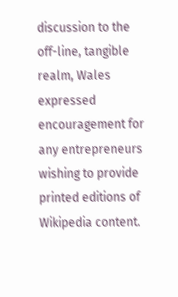discussion to the off-line, tangible realm, Wales expressed encouragement for any entrepreneurs wishing to provide printed editions of Wikipedia content.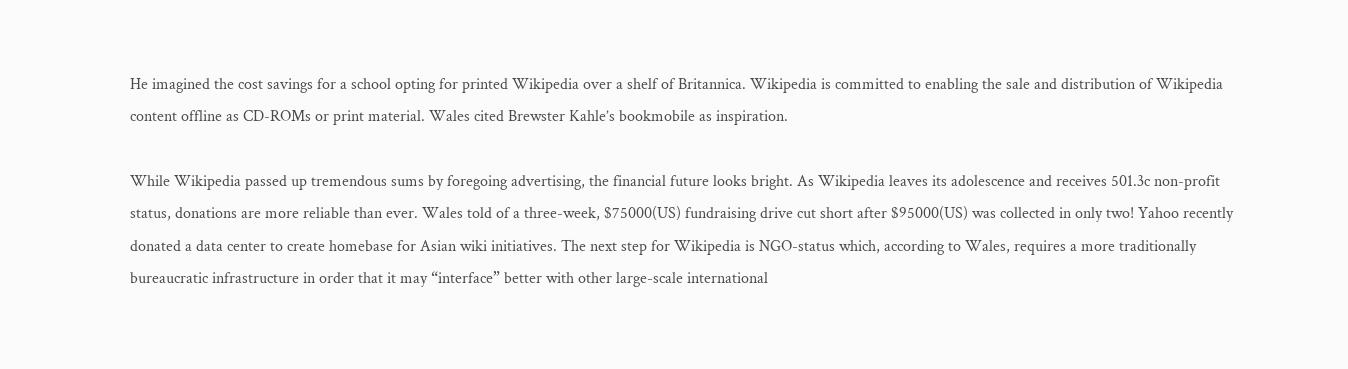He imagined the cost savings for a school opting for printed Wikipedia over a shelf of Britannica. Wikipedia is committed to enabling the sale and distribution of Wikipedia content offline as CD-ROMs or print material. Wales cited Brewster Kahle’s bookmobile as inspiration.

While Wikipedia passed up tremendous sums by foregoing advertising, the financial future looks bright. As Wikipedia leaves its adolescence and receives 501.3c non-profit status, donations are more reliable than ever. Wales told of a three-week, $75000(US) fundraising drive cut short after $95000(US) was collected in only two! Yahoo recently donated a data center to create homebase for Asian wiki initiatives. The next step for Wikipedia is NGO-status which, according to Wales, requires a more traditionally bureaucratic infrastructure in order that it may “interface” better with other large-scale international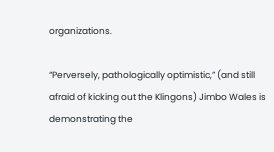organizations.

“Perversely, pathologically optimistic,” (and still afraid of kicking out the Klingons) Jimbo Wales is demonstrating the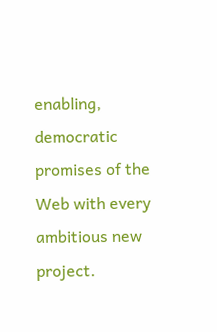enabling, democratic promises of the Web with every ambitious new project.